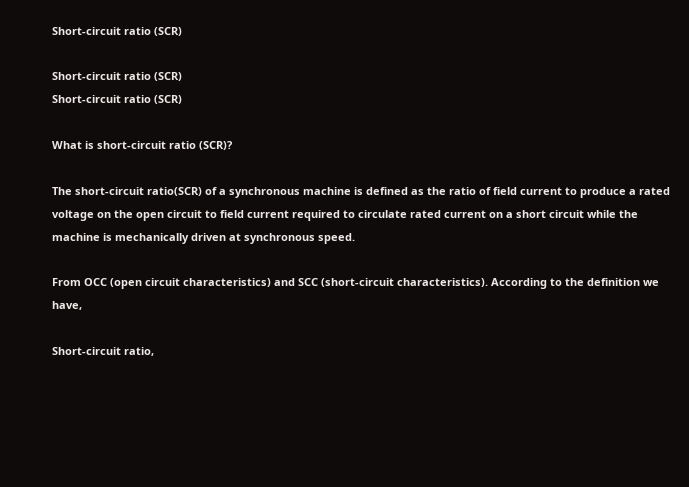Short-circuit ratio (SCR)

Short-circuit ratio (SCR)
Short-circuit ratio (SCR)

What is short-circuit ratio (SCR)?

The short-circuit ratio(SCR) of a synchronous machine is defined as the ratio of field current to produce a rated voltage on the open circuit to field current required to circulate rated current on a short circuit while the machine is mechanically driven at synchronous speed.

From OCC (open circuit characteristics) and SCC (short-circuit characteristics). According to the definition we have,

Short-circuit ratio,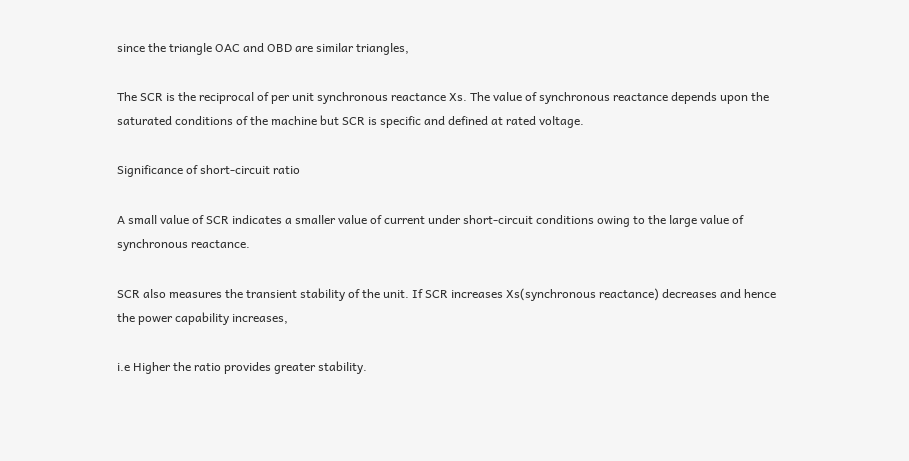since the triangle OAC and OBD are similar triangles,

The SCR is the reciprocal of per unit synchronous reactance Xs. The value of synchronous reactance depends upon the saturated conditions of the machine but SCR is specific and defined at rated voltage.

Significance of short-circuit ratio

A small value of SCR indicates a smaller value of current under short-circuit conditions owing to the large value of synchronous reactance.

SCR also measures the transient stability of the unit. If SCR increases Xs(synchronous reactance) decreases and hence the power capability increases,

i.e Higher the ratio provides greater stability.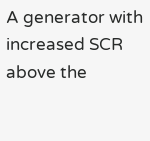A generator with increased SCR above the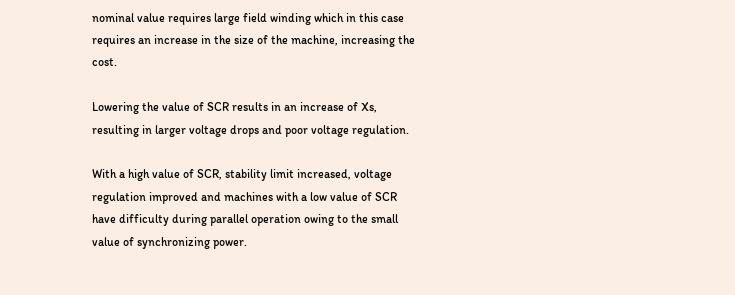nominal value requires large field winding which in this case requires an increase in the size of the machine, increasing the cost.

Lowering the value of SCR results in an increase of Xs, resulting in larger voltage drops and poor voltage regulation.

With a high value of SCR, stability limit increased, voltage regulation improved and machines with a low value of SCR have difficulty during parallel operation owing to the small value of synchronizing power.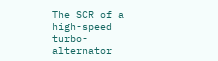The SCR of a high-speed turbo-alternator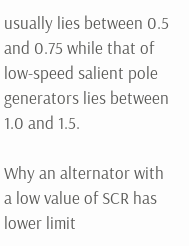usually lies between 0.5 and 0.75 while that of low-speed salient pole generators lies between 1.0 and 1.5.

Why an alternator with a low value of SCR has lower limit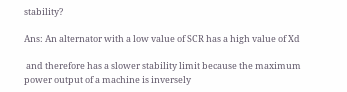stability?

Ans: An alternator with a low value of SCR has a high value of Xd

 and therefore has a slower stability limit because the maximum power output of a machine is inversely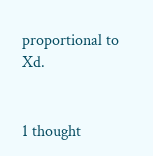proportional to Xd.


1 thought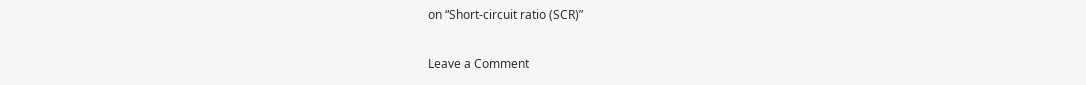on “Short-circuit ratio (SCR)”

Leave a Comment